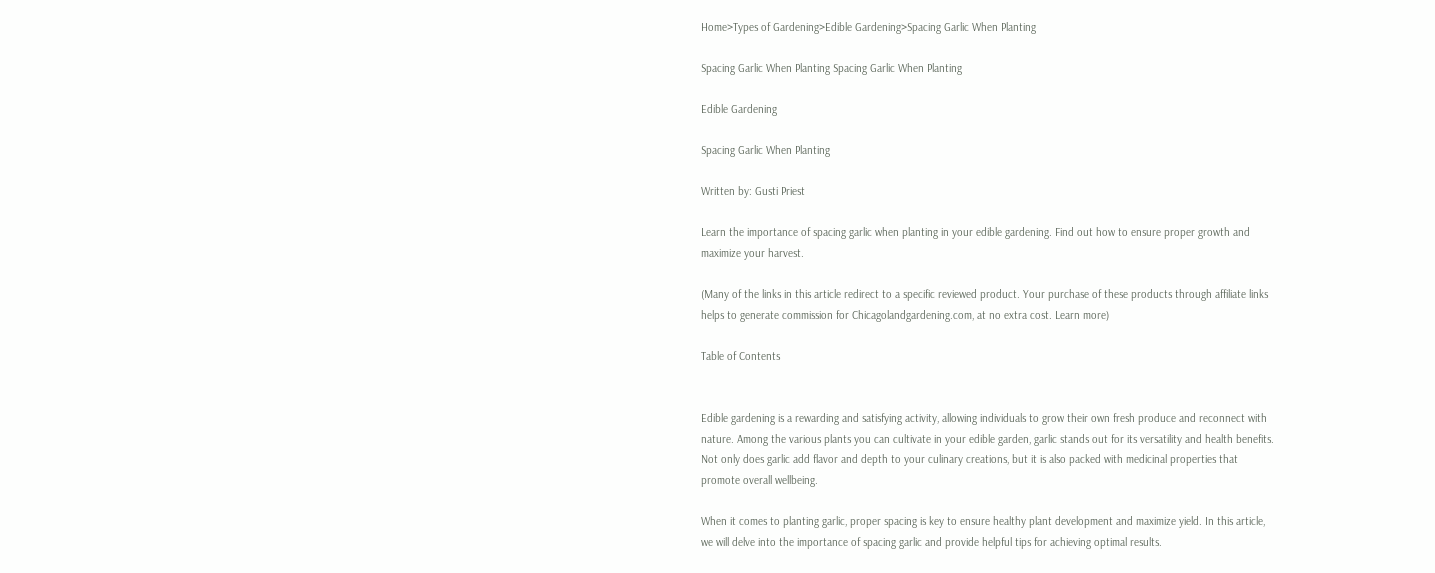Home>Types of Gardening>Edible Gardening>Spacing Garlic When Planting

Spacing Garlic When Planting Spacing Garlic When Planting

Edible Gardening

Spacing Garlic When Planting

Written by: Gusti Priest

Learn the importance of spacing garlic when planting in your edible gardening. Find out how to ensure proper growth and maximize your harvest.

(Many of the links in this article redirect to a specific reviewed product. Your purchase of these products through affiliate links helps to generate commission for Chicagolandgardening.com, at no extra cost. Learn more)

Table of Contents


Edible gardening is a rewarding and satisfying activity, allowing individuals to grow their own fresh produce and reconnect with nature. Among the various plants you can cultivate in your edible garden, garlic stands out for its versatility and health benefits. Not only does garlic add flavor and depth to your culinary creations, but it is also packed with medicinal properties that promote overall wellbeing.

When it comes to planting garlic, proper spacing is key to ensure healthy plant development and maximize yield. In this article, we will delve into the importance of spacing garlic and provide helpful tips for achieving optimal results.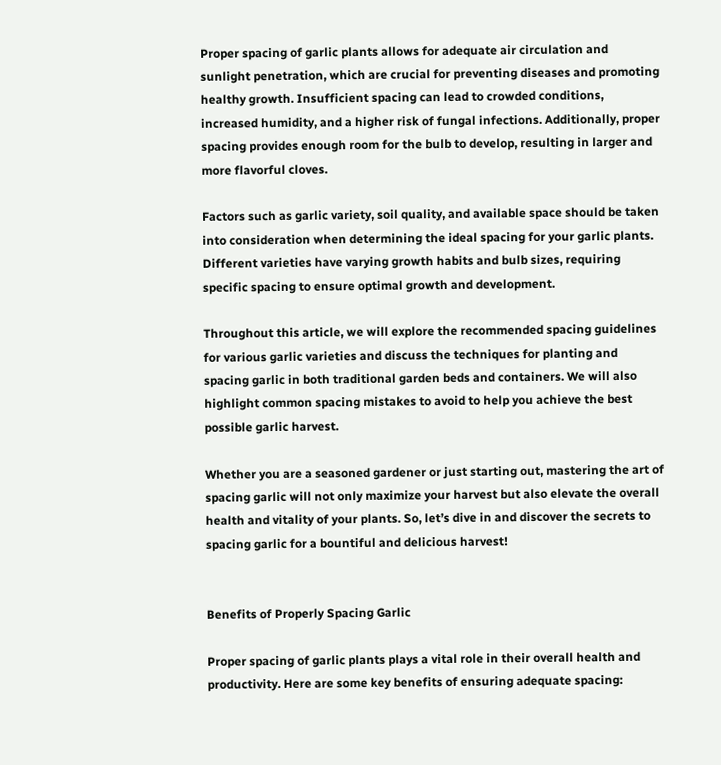Proper spacing of garlic plants allows for adequate air circulation and sunlight penetration, which are crucial for preventing diseases and promoting healthy growth. Insufficient spacing can lead to crowded conditions, increased humidity, and a higher risk of fungal infections. Additionally, proper spacing provides enough room for the bulb to develop, resulting in larger and more flavorful cloves.

Factors such as garlic variety, soil quality, and available space should be taken into consideration when determining the ideal spacing for your garlic plants. Different varieties have varying growth habits and bulb sizes, requiring specific spacing to ensure optimal growth and development.

Throughout this article, we will explore the recommended spacing guidelines for various garlic varieties and discuss the techniques for planting and spacing garlic in both traditional garden beds and containers. We will also highlight common spacing mistakes to avoid to help you achieve the best possible garlic harvest.

Whether you are a seasoned gardener or just starting out, mastering the art of spacing garlic will not only maximize your harvest but also elevate the overall health and vitality of your plants. So, let’s dive in and discover the secrets to spacing garlic for a bountiful and delicious harvest!


Benefits of Properly Spacing Garlic

Proper spacing of garlic plants plays a vital role in their overall health and productivity. Here are some key benefits of ensuring adequate spacing: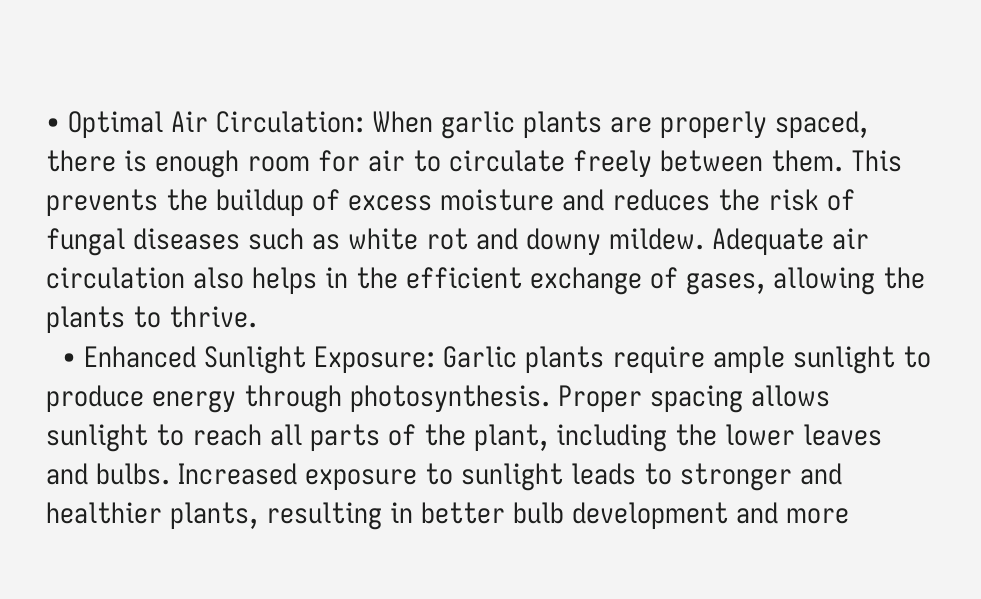• Optimal Air Circulation: When garlic plants are properly spaced, there is enough room for air to circulate freely between them. This prevents the buildup of excess moisture and reduces the risk of fungal diseases such as white rot and downy mildew. Adequate air circulation also helps in the efficient exchange of gases, allowing the plants to thrive.
  • Enhanced Sunlight Exposure: Garlic plants require ample sunlight to produce energy through photosynthesis. Proper spacing allows sunlight to reach all parts of the plant, including the lower leaves and bulbs. Increased exposure to sunlight leads to stronger and healthier plants, resulting in better bulb development and more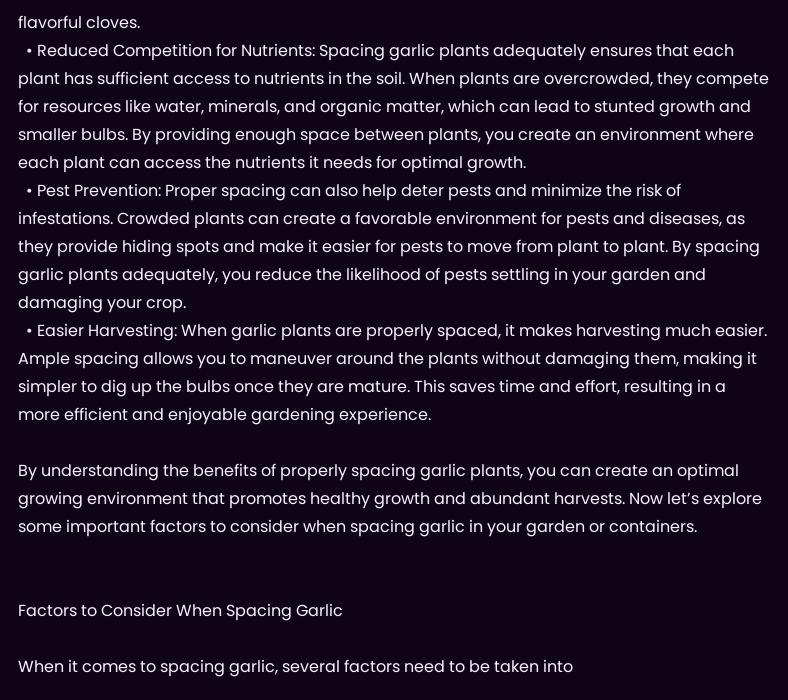flavorful cloves.
  • Reduced Competition for Nutrients: Spacing garlic plants adequately ensures that each plant has sufficient access to nutrients in the soil. When plants are overcrowded, they compete for resources like water, minerals, and organic matter, which can lead to stunted growth and smaller bulbs. By providing enough space between plants, you create an environment where each plant can access the nutrients it needs for optimal growth.
  • Pest Prevention: Proper spacing can also help deter pests and minimize the risk of infestations. Crowded plants can create a favorable environment for pests and diseases, as they provide hiding spots and make it easier for pests to move from plant to plant. By spacing garlic plants adequately, you reduce the likelihood of pests settling in your garden and damaging your crop.
  • Easier Harvesting: When garlic plants are properly spaced, it makes harvesting much easier. Ample spacing allows you to maneuver around the plants without damaging them, making it simpler to dig up the bulbs once they are mature. This saves time and effort, resulting in a more efficient and enjoyable gardening experience.

By understanding the benefits of properly spacing garlic plants, you can create an optimal growing environment that promotes healthy growth and abundant harvests. Now let’s explore some important factors to consider when spacing garlic in your garden or containers.


Factors to Consider When Spacing Garlic

When it comes to spacing garlic, several factors need to be taken into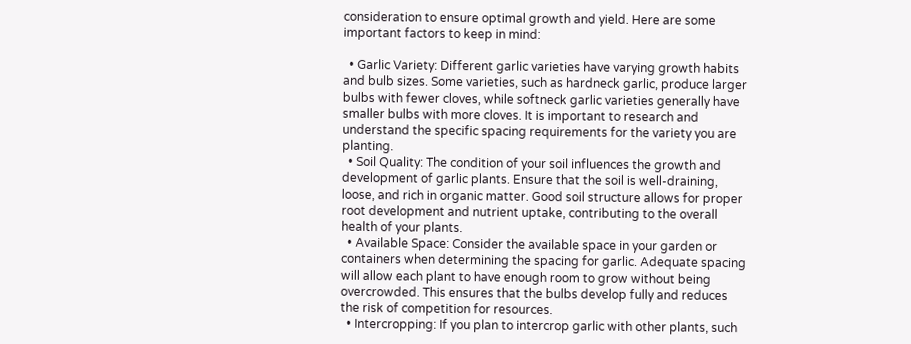consideration to ensure optimal growth and yield. Here are some important factors to keep in mind:

  • Garlic Variety: Different garlic varieties have varying growth habits and bulb sizes. Some varieties, such as hardneck garlic, produce larger bulbs with fewer cloves, while softneck garlic varieties generally have smaller bulbs with more cloves. It is important to research and understand the specific spacing requirements for the variety you are planting.
  • Soil Quality: The condition of your soil influences the growth and development of garlic plants. Ensure that the soil is well-draining, loose, and rich in organic matter. Good soil structure allows for proper root development and nutrient uptake, contributing to the overall health of your plants.
  • Available Space: Consider the available space in your garden or containers when determining the spacing for garlic. Adequate spacing will allow each plant to have enough room to grow without being overcrowded. This ensures that the bulbs develop fully and reduces the risk of competition for resources.
  • Intercropping: If you plan to intercrop garlic with other plants, such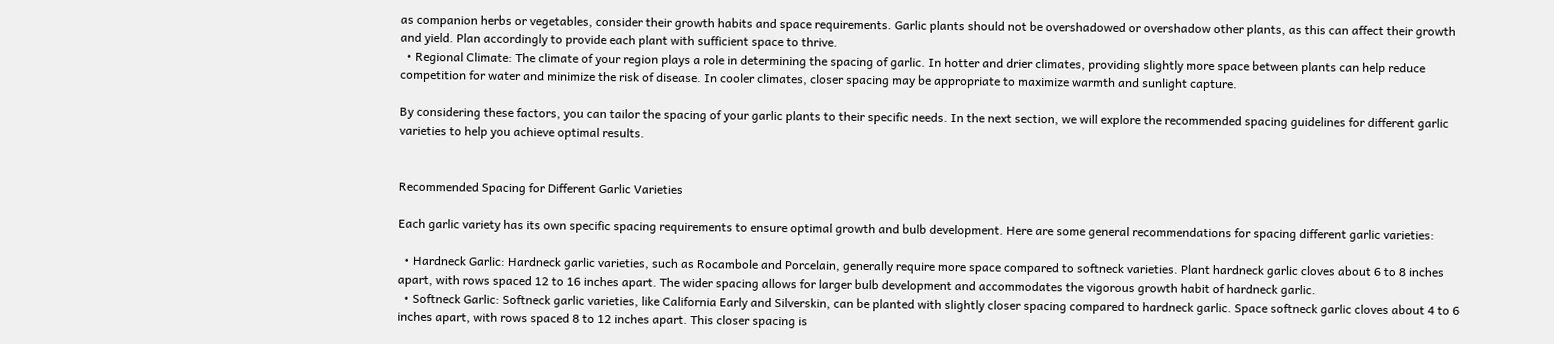as companion herbs or vegetables, consider their growth habits and space requirements. Garlic plants should not be overshadowed or overshadow other plants, as this can affect their growth and yield. Plan accordingly to provide each plant with sufficient space to thrive.
  • Regional Climate: The climate of your region plays a role in determining the spacing of garlic. In hotter and drier climates, providing slightly more space between plants can help reduce competition for water and minimize the risk of disease. In cooler climates, closer spacing may be appropriate to maximize warmth and sunlight capture.

By considering these factors, you can tailor the spacing of your garlic plants to their specific needs. In the next section, we will explore the recommended spacing guidelines for different garlic varieties to help you achieve optimal results.


Recommended Spacing for Different Garlic Varieties

Each garlic variety has its own specific spacing requirements to ensure optimal growth and bulb development. Here are some general recommendations for spacing different garlic varieties:

  • Hardneck Garlic: Hardneck garlic varieties, such as Rocambole and Porcelain, generally require more space compared to softneck varieties. Plant hardneck garlic cloves about 6 to 8 inches apart, with rows spaced 12 to 16 inches apart. The wider spacing allows for larger bulb development and accommodates the vigorous growth habit of hardneck garlic.
  • Softneck Garlic: Softneck garlic varieties, like California Early and Silverskin, can be planted with slightly closer spacing compared to hardneck garlic. Space softneck garlic cloves about 4 to 6 inches apart, with rows spaced 8 to 12 inches apart. This closer spacing is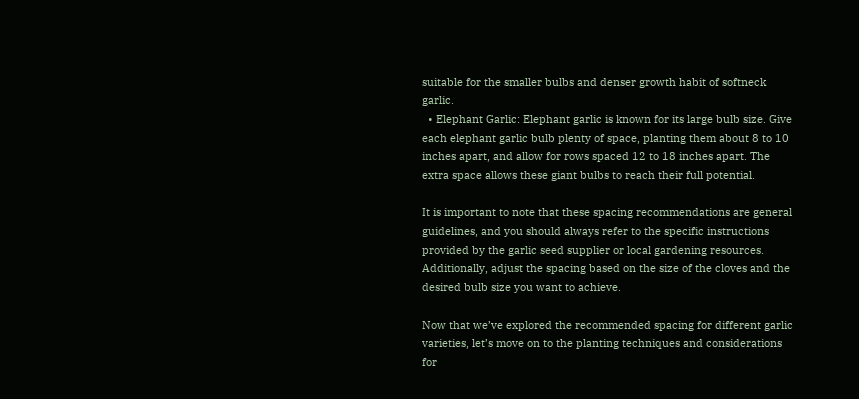suitable for the smaller bulbs and denser growth habit of softneck garlic.
  • Elephant Garlic: Elephant garlic is known for its large bulb size. Give each elephant garlic bulb plenty of space, planting them about 8 to 10 inches apart, and allow for rows spaced 12 to 18 inches apart. The extra space allows these giant bulbs to reach their full potential.

It is important to note that these spacing recommendations are general guidelines, and you should always refer to the specific instructions provided by the garlic seed supplier or local gardening resources. Additionally, adjust the spacing based on the size of the cloves and the desired bulb size you want to achieve.

Now that we’ve explored the recommended spacing for different garlic varieties, let’s move on to the planting techniques and considerations for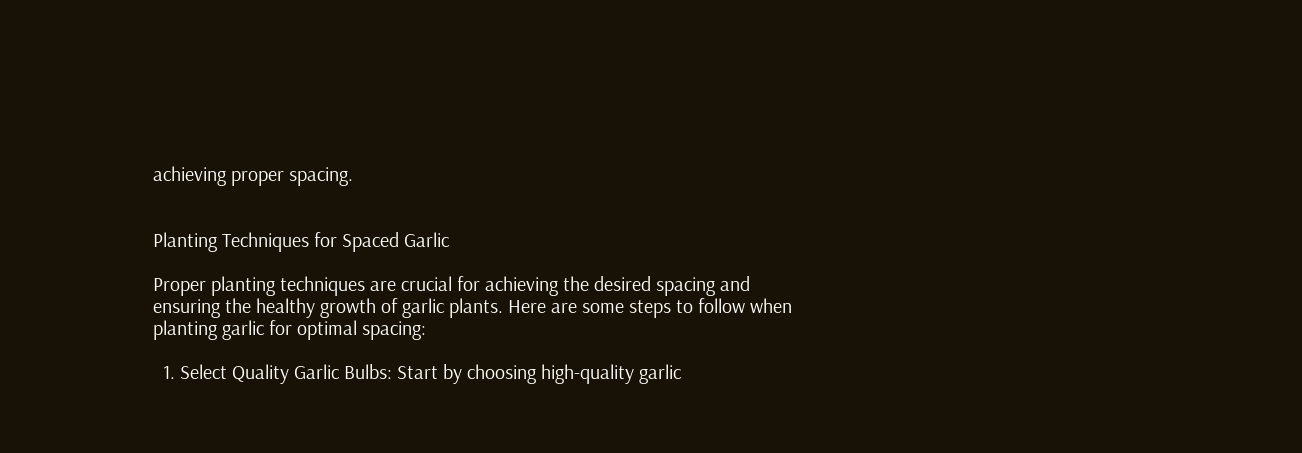achieving proper spacing.


Planting Techniques for Spaced Garlic

Proper planting techniques are crucial for achieving the desired spacing and ensuring the healthy growth of garlic plants. Here are some steps to follow when planting garlic for optimal spacing:

  1. Select Quality Garlic Bulbs: Start by choosing high-quality garlic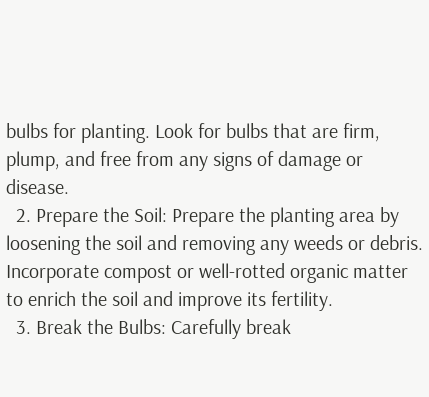bulbs for planting. Look for bulbs that are firm, plump, and free from any signs of damage or disease.
  2. Prepare the Soil: Prepare the planting area by loosening the soil and removing any weeds or debris. Incorporate compost or well-rotted organic matter to enrich the soil and improve its fertility.
  3. Break the Bulbs: Carefully break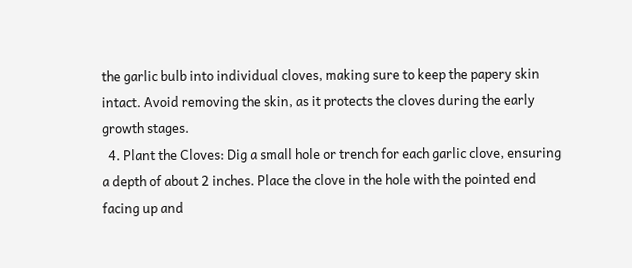the garlic bulb into individual cloves, making sure to keep the papery skin intact. Avoid removing the skin, as it protects the cloves during the early growth stages.
  4. Plant the Cloves: Dig a small hole or trench for each garlic clove, ensuring a depth of about 2 inches. Place the clove in the hole with the pointed end facing up and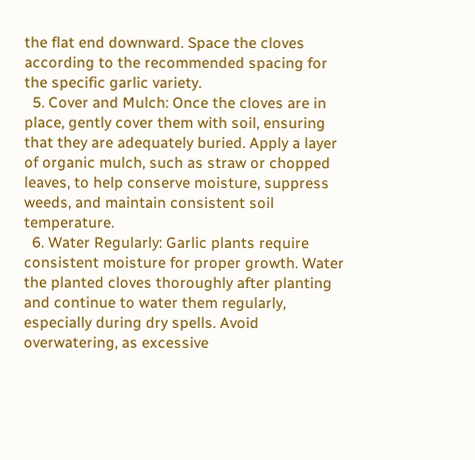the flat end downward. Space the cloves according to the recommended spacing for the specific garlic variety.
  5. Cover and Mulch: Once the cloves are in place, gently cover them with soil, ensuring that they are adequately buried. Apply a layer of organic mulch, such as straw or chopped leaves, to help conserve moisture, suppress weeds, and maintain consistent soil temperature.
  6. Water Regularly: Garlic plants require consistent moisture for proper growth. Water the planted cloves thoroughly after planting and continue to water them regularly, especially during dry spells. Avoid overwatering, as excessive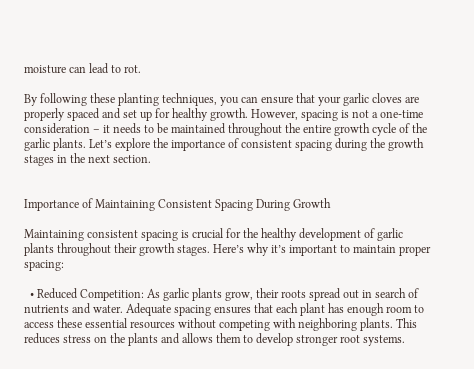moisture can lead to rot.

By following these planting techniques, you can ensure that your garlic cloves are properly spaced and set up for healthy growth. However, spacing is not a one-time consideration – it needs to be maintained throughout the entire growth cycle of the garlic plants. Let’s explore the importance of consistent spacing during the growth stages in the next section.


Importance of Maintaining Consistent Spacing During Growth

Maintaining consistent spacing is crucial for the healthy development of garlic plants throughout their growth stages. Here’s why it’s important to maintain proper spacing:

  • Reduced Competition: As garlic plants grow, their roots spread out in search of nutrients and water. Adequate spacing ensures that each plant has enough room to access these essential resources without competing with neighboring plants. This reduces stress on the plants and allows them to develop stronger root systems.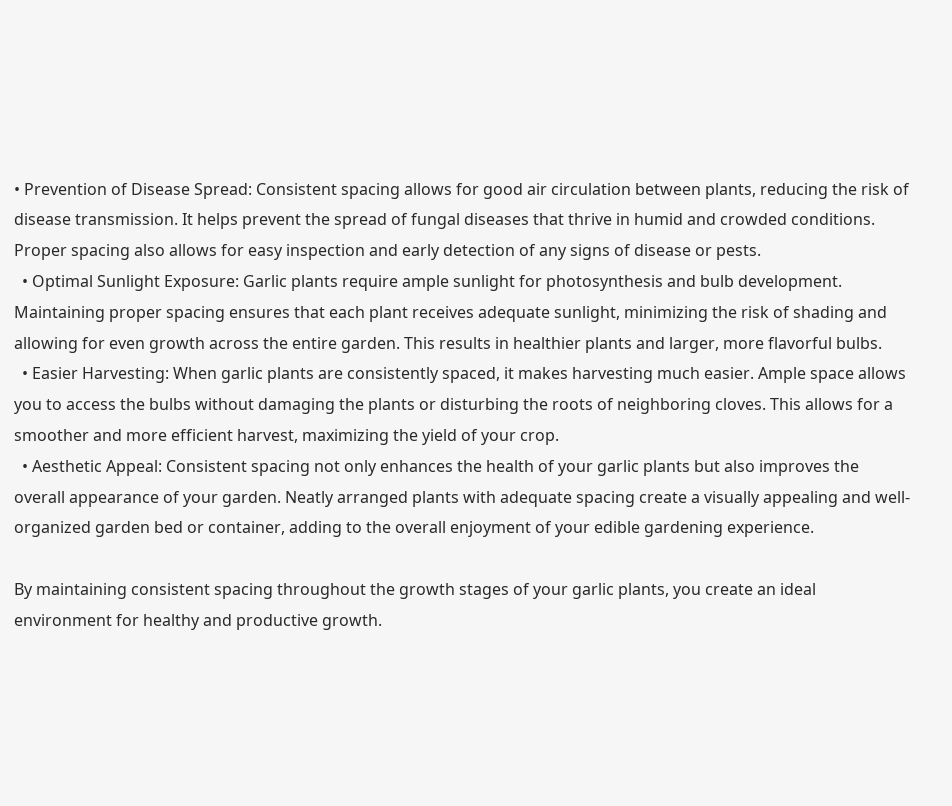• Prevention of Disease Spread: Consistent spacing allows for good air circulation between plants, reducing the risk of disease transmission. It helps prevent the spread of fungal diseases that thrive in humid and crowded conditions. Proper spacing also allows for easy inspection and early detection of any signs of disease or pests.
  • Optimal Sunlight Exposure: Garlic plants require ample sunlight for photosynthesis and bulb development. Maintaining proper spacing ensures that each plant receives adequate sunlight, minimizing the risk of shading and allowing for even growth across the entire garden. This results in healthier plants and larger, more flavorful bulbs.
  • Easier Harvesting: When garlic plants are consistently spaced, it makes harvesting much easier. Ample space allows you to access the bulbs without damaging the plants or disturbing the roots of neighboring cloves. This allows for a smoother and more efficient harvest, maximizing the yield of your crop.
  • Aesthetic Appeal: Consistent spacing not only enhances the health of your garlic plants but also improves the overall appearance of your garden. Neatly arranged plants with adequate spacing create a visually appealing and well-organized garden bed or container, adding to the overall enjoyment of your edible gardening experience.

By maintaining consistent spacing throughout the growth stages of your garlic plants, you create an ideal environment for healthy and productive growth.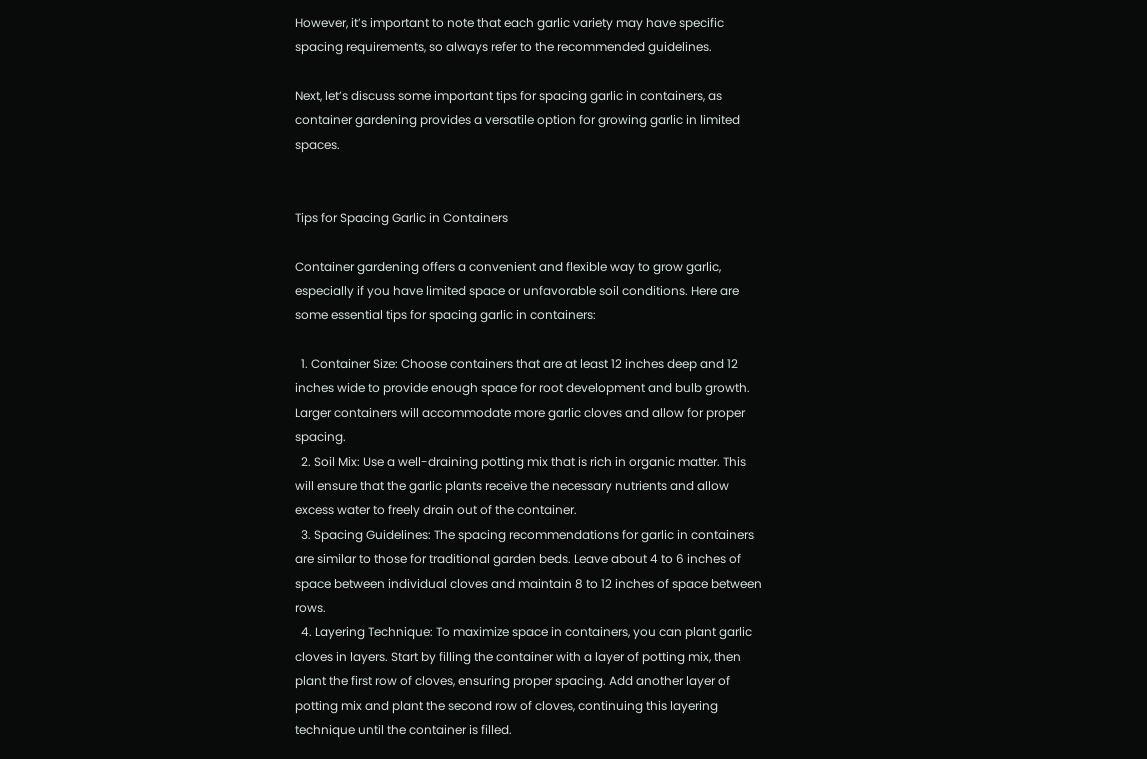However, it’s important to note that each garlic variety may have specific spacing requirements, so always refer to the recommended guidelines.

Next, let’s discuss some important tips for spacing garlic in containers, as container gardening provides a versatile option for growing garlic in limited spaces.


Tips for Spacing Garlic in Containers

Container gardening offers a convenient and flexible way to grow garlic, especially if you have limited space or unfavorable soil conditions. Here are some essential tips for spacing garlic in containers:

  1. Container Size: Choose containers that are at least 12 inches deep and 12 inches wide to provide enough space for root development and bulb growth. Larger containers will accommodate more garlic cloves and allow for proper spacing.
  2. Soil Mix: Use a well-draining potting mix that is rich in organic matter. This will ensure that the garlic plants receive the necessary nutrients and allow excess water to freely drain out of the container.
  3. Spacing Guidelines: The spacing recommendations for garlic in containers are similar to those for traditional garden beds. Leave about 4 to 6 inches of space between individual cloves and maintain 8 to 12 inches of space between rows.
  4. Layering Technique: To maximize space in containers, you can plant garlic cloves in layers. Start by filling the container with a layer of potting mix, then plant the first row of cloves, ensuring proper spacing. Add another layer of potting mix and plant the second row of cloves, continuing this layering technique until the container is filled.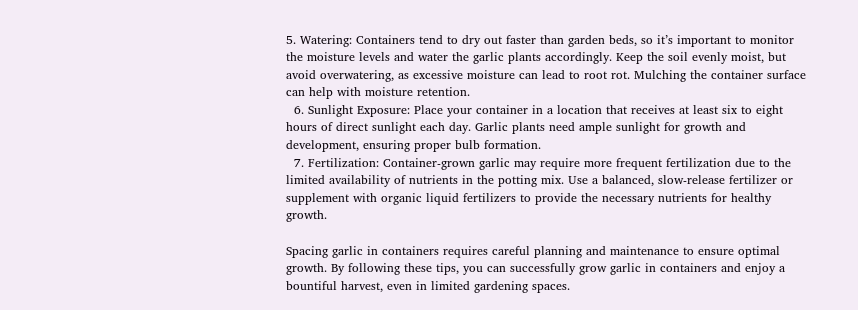5. Watering: Containers tend to dry out faster than garden beds, so it’s important to monitor the moisture levels and water the garlic plants accordingly. Keep the soil evenly moist, but avoid overwatering, as excessive moisture can lead to root rot. Mulching the container surface can help with moisture retention.
  6. Sunlight Exposure: Place your container in a location that receives at least six to eight hours of direct sunlight each day. Garlic plants need ample sunlight for growth and development, ensuring proper bulb formation.
  7. Fertilization: Container-grown garlic may require more frequent fertilization due to the limited availability of nutrients in the potting mix. Use a balanced, slow-release fertilizer or supplement with organic liquid fertilizers to provide the necessary nutrients for healthy growth.

Spacing garlic in containers requires careful planning and maintenance to ensure optimal growth. By following these tips, you can successfully grow garlic in containers and enjoy a bountiful harvest, even in limited gardening spaces.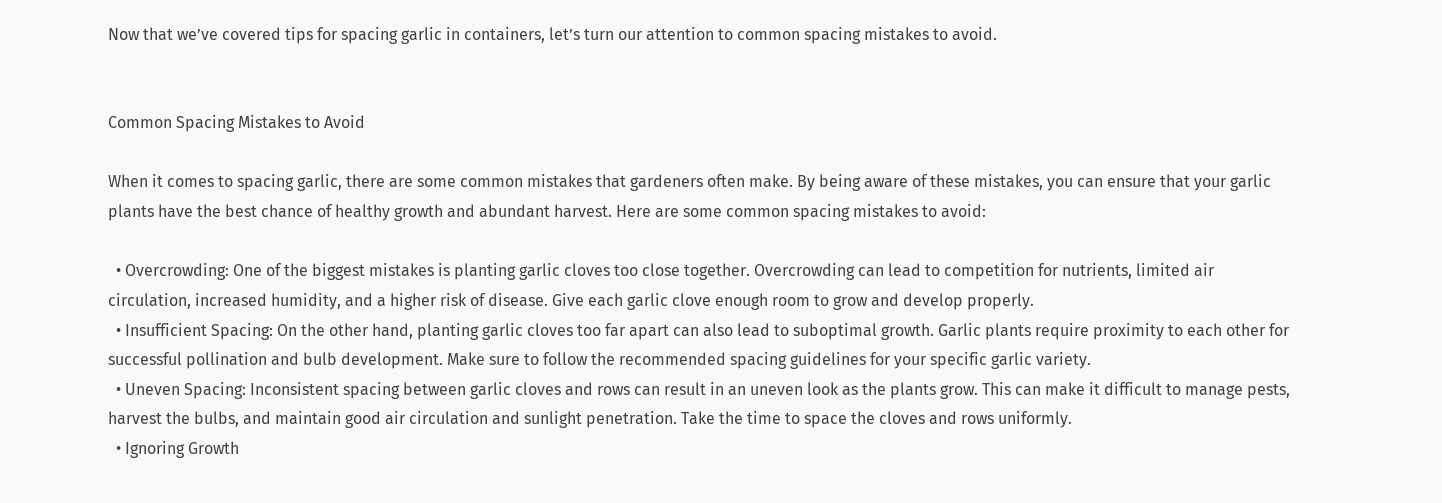Now that we’ve covered tips for spacing garlic in containers, let’s turn our attention to common spacing mistakes to avoid.


Common Spacing Mistakes to Avoid

When it comes to spacing garlic, there are some common mistakes that gardeners often make. By being aware of these mistakes, you can ensure that your garlic plants have the best chance of healthy growth and abundant harvest. Here are some common spacing mistakes to avoid:

  • Overcrowding: One of the biggest mistakes is planting garlic cloves too close together. Overcrowding can lead to competition for nutrients, limited air circulation, increased humidity, and a higher risk of disease. Give each garlic clove enough room to grow and develop properly.
  • Insufficient Spacing: On the other hand, planting garlic cloves too far apart can also lead to suboptimal growth. Garlic plants require proximity to each other for successful pollination and bulb development. Make sure to follow the recommended spacing guidelines for your specific garlic variety.
  • Uneven Spacing: Inconsistent spacing between garlic cloves and rows can result in an uneven look as the plants grow. This can make it difficult to manage pests, harvest the bulbs, and maintain good air circulation and sunlight penetration. Take the time to space the cloves and rows uniformly.
  • Ignoring Growth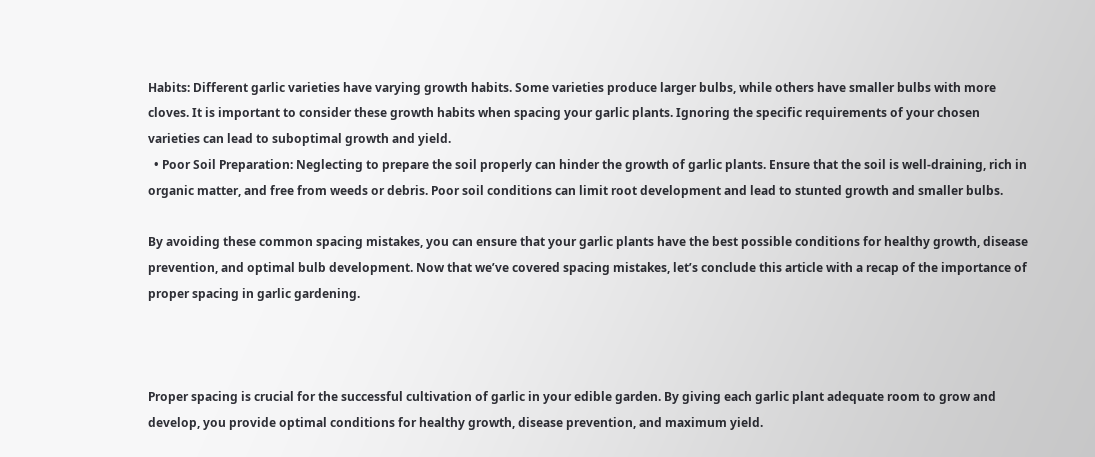Habits: Different garlic varieties have varying growth habits. Some varieties produce larger bulbs, while others have smaller bulbs with more cloves. It is important to consider these growth habits when spacing your garlic plants. Ignoring the specific requirements of your chosen varieties can lead to suboptimal growth and yield.
  • Poor Soil Preparation: Neglecting to prepare the soil properly can hinder the growth of garlic plants. Ensure that the soil is well-draining, rich in organic matter, and free from weeds or debris. Poor soil conditions can limit root development and lead to stunted growth and smaller bulbs.

By avoiding these common spacing mistakes, you can ensure that your garlic plants have the best possible conditions for healthy growth, disease prevention, and optimal bulb development. Now that we’ve covered spacing mistakes, let’s conclude this article with a recap of the importance of proper spacing in garlic gardening.



Proper spacing is crucial for the successful cultivation of garlic in your edible garden. By giving each garlic plant adequate room to grow and develop, you provide optimal conditions for healthy growth, disease prevention, and maximum yield.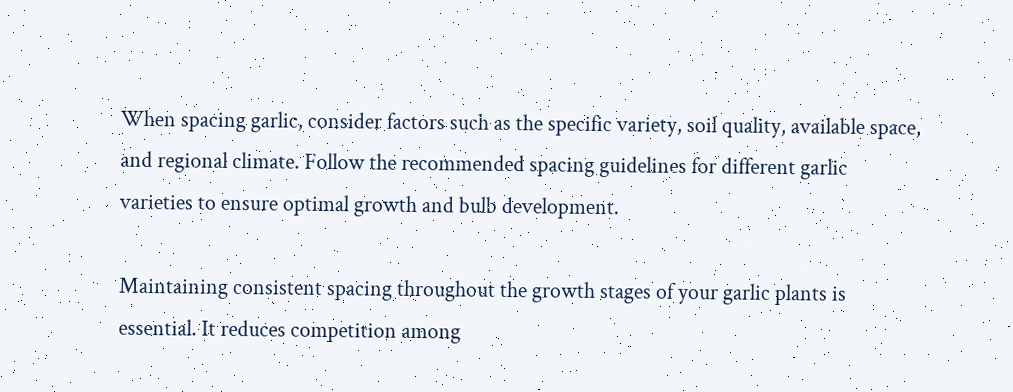When spacing garlic, consider factors such as the specific variety, soil quality, available space, and regional climate. Follow the recommended spacing guidelines for different garlic varieties to ensure optimal growth and bulb development.

Maintaining consistent spacing throughout the growth stages of your garlic plants is essential. It reduces competition among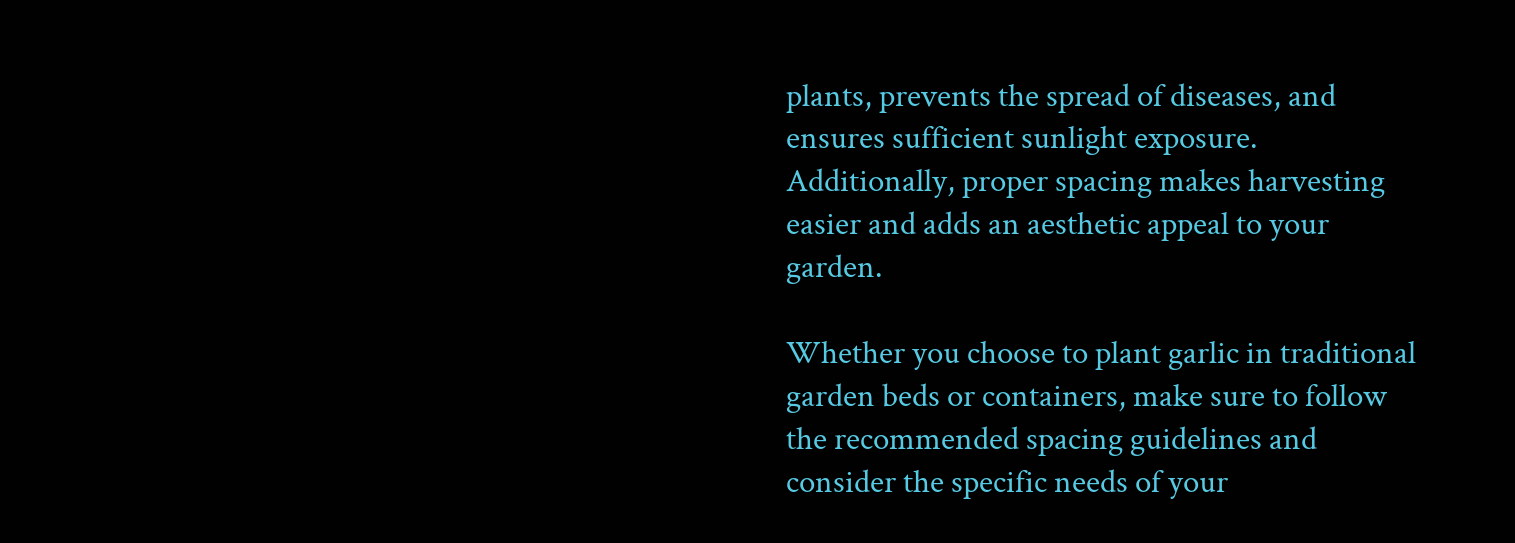plants, prevents the spread of diseases, and ensures sufficient sunlight exposure. Additionally, proper spacing makes harvesting easier and adds an aesthetic appeal to your garden.

Whether you choose to plant garlic in traditional garden beds or containers, make sure to follow the recommended spacing guidelines and consider the specific needs of your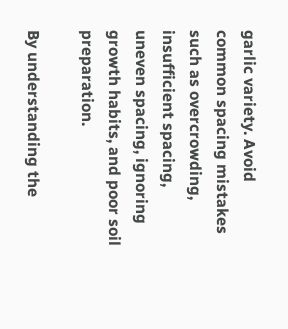garlic variety. Avoid common spacing mistakes such as overcrowding, insufficient spacing, uneven spacing, ignoring growth habits, and poor soil preparation.

By understanding the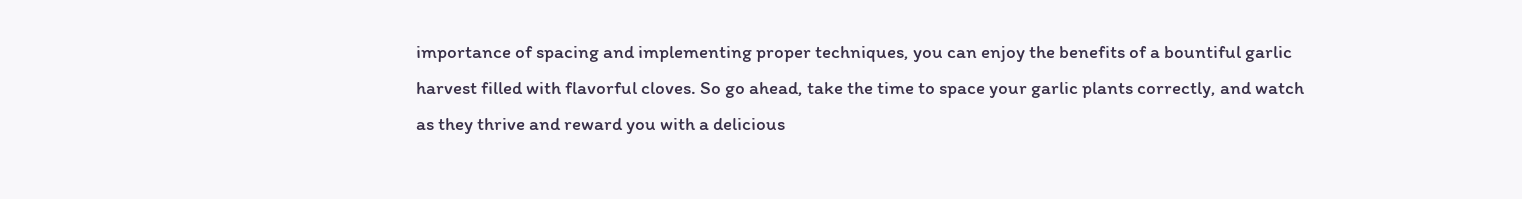importance of spacing and implementing proper techniques, you can enjoy the benefits of a bountiful garlic harvest filled with flavorful cloves. So go ahead, take the time to space your garlic plants correctly, and watch as they thrive and reward you with a delicious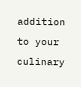addition to your culinary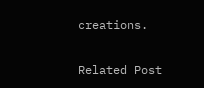creations.

Related Post